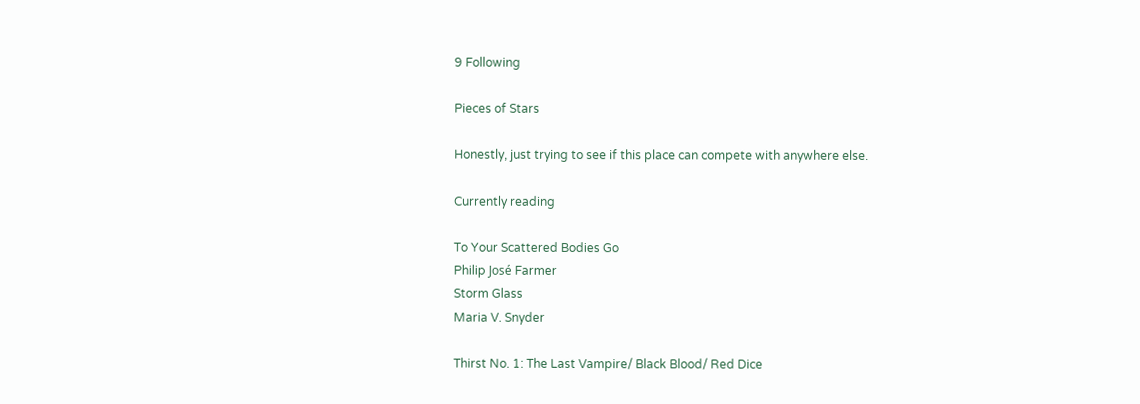9 Following

Pieces of Stars

Honestly, just trying to see if this place can compete with anywhere else.

Currently reading

To Your Scattered Bodies Go
Philip José Farmer
Storm Glass
Maria V. Snyder

Thirst No. 1: The Last Vampire/ Black Blood/ Red Dice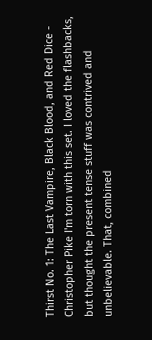Thirst No. 1: The Last Vampire, Black Blood, and Red Dice - Christopher Pike I'm torn with this set. I loved the flashbacks, but thought the present tense stuff was contrived and unbelievable. That, combined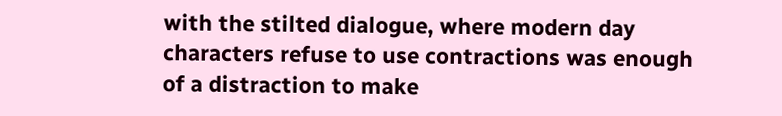with the stilted dialogue, where modern day characters refuse to use contractions was enough of a distraction to make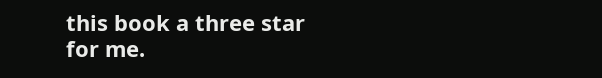this book a three star for me.